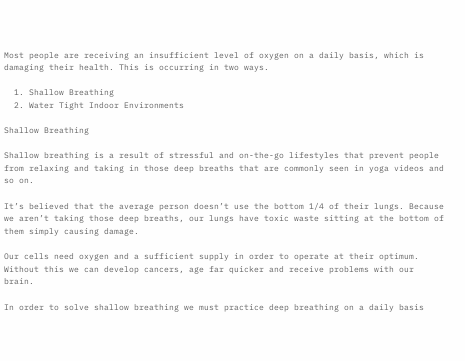Most people are receiving an insufficient level of oxygen on a daily basis, which is damaging their health. This is occurring in two ways.

  1. Shallow Breathing
  2. Water Tight Indoor Environments

Shallow Breathing

Shallow breathing is a result of stressful and on-the-go lifestyles that prevent people from relaxing and taking in those deep breaths that are commonly seen in yoga videos and so on.

It’s believed that the average person doesn’t use the bottom 1/4 of their lungs. Because we aren’t taking those deep breaths, our lungs have toxic waste sitting at the bottom of them simply causing damage.

Our cells need oxygen and a sufficient supply in order to operate at their optimum. Without this we can develop cancers, age far quicker and receive problems with our brain.

In order to solve shallow breathing we must practice deep breathing on a daily basis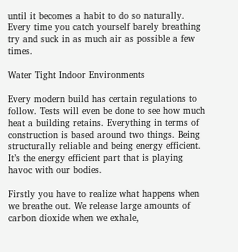until it becomes a habit to do so naturally. Every time you catch yourself barely breathing try and suck in as much air as possible a few times.

Water Tight Indoor Environments

Every modern build has certain regulations to follow. Tests will even be done to see how much heat a building retains. Everything in terms of construction is based around two things. Being structurally reliable and being energy efficient. It’s the energy efficient part that is playing havoc with our bodies.

Firstly you have to realize what happens when we breathe out. We release large amounts of carbon dioxide when we exhale,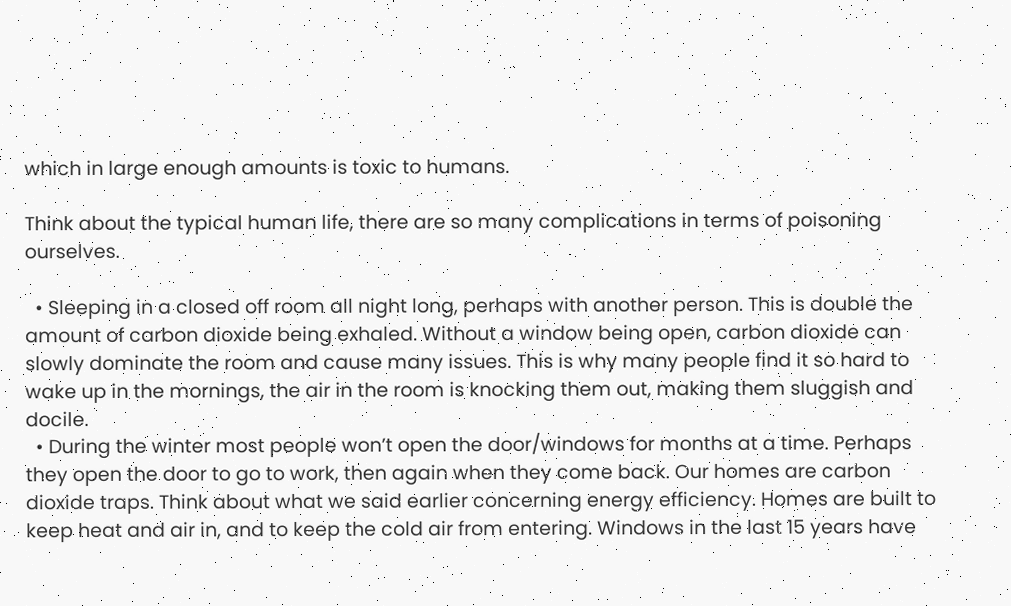which in large enough amounts is toxic to humans.

Think about the typical human life, there are so many complications in terms of poisoning ourselves.

  • Sleeping in a closed off room all night long, perhaps with another person. This is double the amount of carbon dioxide being exhaled. Without a window being open, carbon dioxide can slowly dominate the room and cause many issues. This is why many people find it so hard to wake up in the mornings, the air in the room is knocking them out, making them sluggish and docile.
  • During the winter most people won’t open the door/windows for months at a time. Perhaps they open the door to go to work, then again when they come back. Our homes are carbon dioxide traps. Think about what we said earlier concerning energy efficiency. Homes are built to keep heat and air in, and to keep the cold air from entering. Windows in the last 15 years have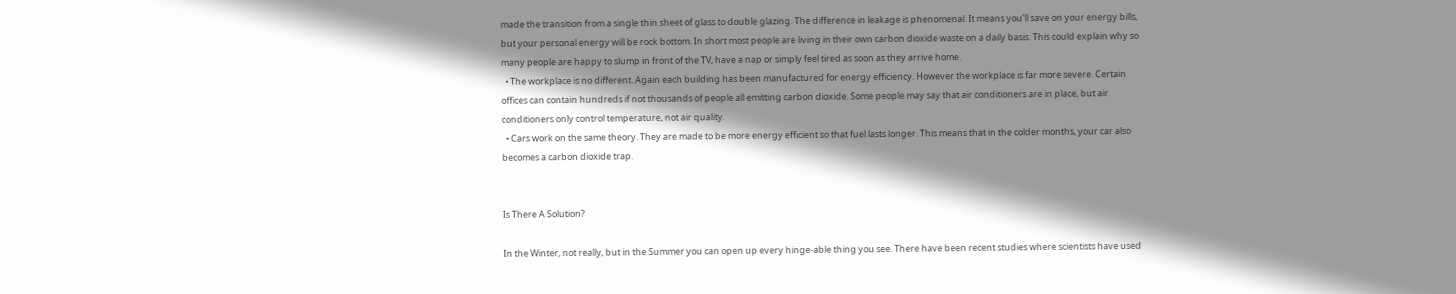made the transition from a single thin sheet of glass to double glazing. The difference in leakage is phenomenal. It means you’ll save on your energy bills, but your personal energy will be rock bottom. In short most people are living in their own carbon dioxide waste on a daily basis. This could explain why so many people are happy to slump in front of the TV, have a nap or simply feel tired as soon as they arrive home.
  • The workplace is no different. Again each building has been manufactured for energy efficiency. However the workplace is far more severe. Certain offices can contain hundreds if not thousands of people all emitting carbon dioxide. Some people may say that air conditioners are in place, but air conditioners only control temperature, not air quality.
  • Cars work on the same theory. They are made to be more energy efficient so that fuel lasts longer. This means that in the colder months, your car also becomes a carbon dioxide trap.


Is There A Solution?

In the Winter, not really, but in the Summer you can open up every hinge-able thing you see. There have been recent studies where scientists have used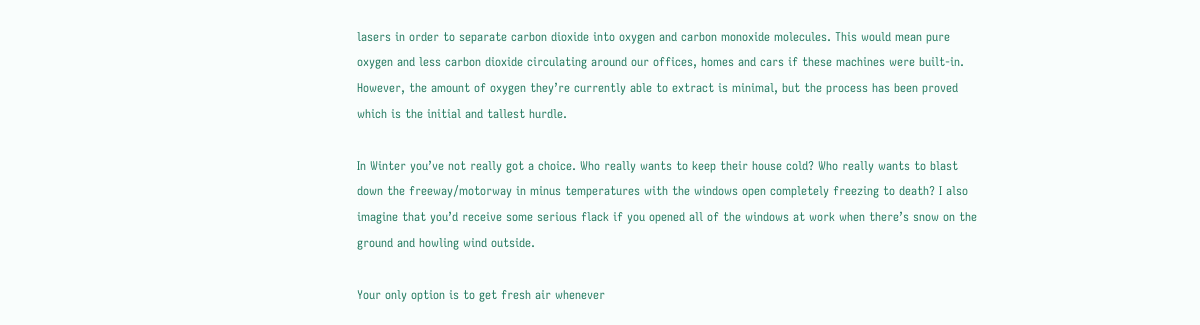lasers in order to separate carbon dioxide into oxygen and carbon monoxide molecules. This would mean pure oxygen and less carbon dioxide circulating around our offices, homes and cars if these machines were built-in. However, the amount of oxygen they’re currently able to extract is minimal, but the process has been proved which is the initial and tallest hurdle.

In Winter you’ve not really got a choice. Who really wants to keep their house cold? Who really wants to blast down the freeway/motorway in minus temperatures with the windows open completely freezing to death? I also imagine that you’d receive some serious flack if you opened all of the windows at work when there’s snow on the ground and howling wind outside.

Your only option is to get fresh air whenever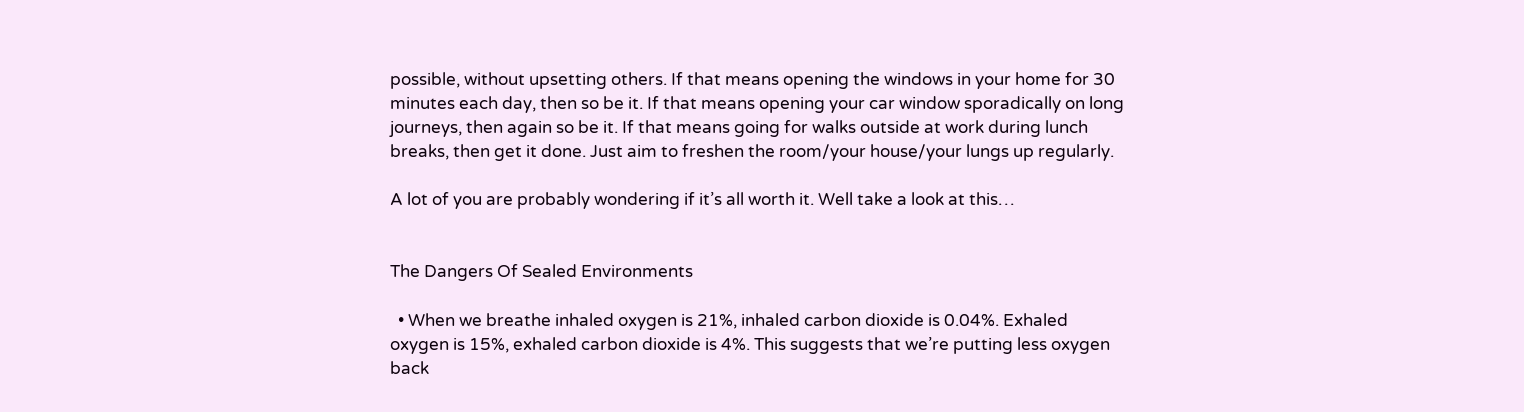possible, without upsetting others. If that means opening the windows in your home for 30 minutes each day, then so be it. If that means opening your car window sporadically on long journeys, then again so be it. If that means going for walks outside at work during lunch breaks, then get it done. Just aim to freshen the room/your house/your lungs up regularly.

A lot of you are probably wondering if it’s all worth it. Well take a look at this…


The Dangers Of Sealed Environments

  • When we breathe inhaled oxygen is 21%, inhaled carbon dioxide is 0.04%. Exhaled oxygen is 15%, exhaled carbon dioxide is 4%. This suggests that we’re putting less oxygen back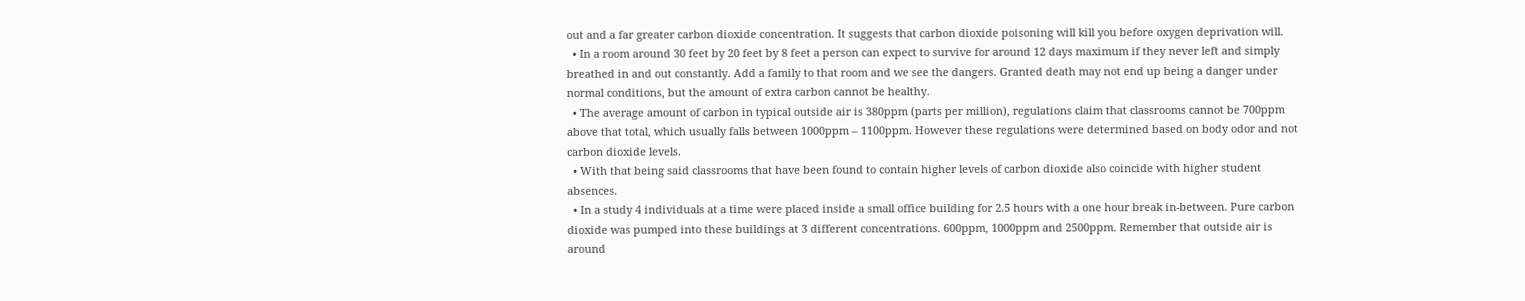out and a far greater carbon dioxide concentration. It suggests that carbon dioxide poisoning will kill you before oxygen deprivation will.
  • In a room around 30 feet by 20 feet by 8 feet a person can expect to survive for around 12 days maximum if they never left and simply breathed in and out constantly. Add a family to that room and we see the dangers. Granted death may not end up being a danger under normal conditions, but the amount of extra carbon cannot be healthy.
  • The average amount of carbon in typical outside air is 380ppm (parts per million), regulations claim that classrooms cannot be 700ppm above that total, which usually falls between 1000ppm – 1100ppm. However these regulations were determined based on body odor and not carbon dioxide levels.
  • With that being said classrooms that have been found to contain higher levels of carbon dioxide also coincide with higher student absences.
  • In a study 4 individuals at a time were placed inside a small office building for 2.5 hours with a one hour break in-between. Pure carbon dioxide was pumped into these buildings at 3 different concentrations. 600ppm, 1000ppm and 2500ppm. Remember that outside air is around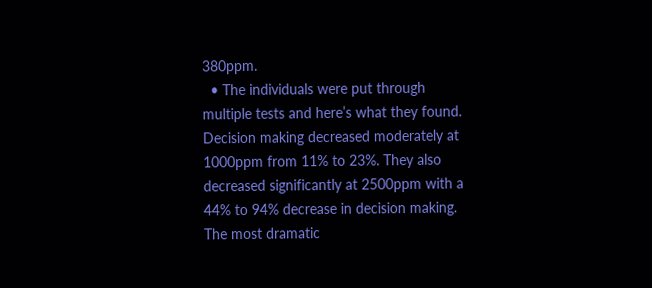380ppm.
  • The individuals were put through multiple tests and here’s what they found. Decision making decreased moderately at 1000ppm from 11% to 23%. They also decreased significantly at 2500ppm with a 44% to 94% decrease in decision making. The most dramatic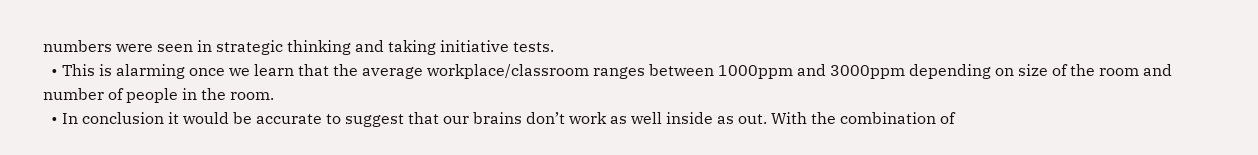numbers were seen in strategic thinking and taking initiative tests.
  • This is alarming once we learn that the average workplace/classroom ranges between 1000ppm and 3000ppm depending on size of the room and number of people in the room.
  • In conclusion it would be accurate to suggest that our brains don’t work as well inside as out. With the combination of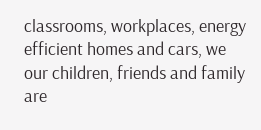classrooms, workplaces, energy efficient homes and cars, we our children, friends and family are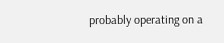probably operating on a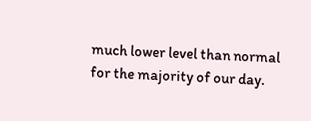much lower level than normal for the majority of our day.